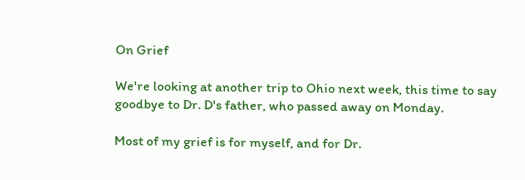On Grief

We're looking at another trip to Ohio next week, this time to say goodbye to Dr. D's father, who passed away on Monday.

Most of my grief is for myself, and for Dr.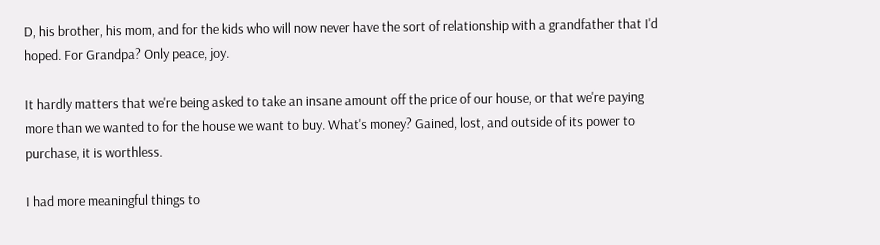D, his brother, his mom, and for the kids who will now never have the sort of relationship with a grandfather that I'd hoped. For Grandpa? Only peace, joy.

It hardly matters that we're being asked to take an insane amount off the price of our house, or that we're paying more than we wanted to for the house we want to buy. What's money? Gained, lost, and outside of its power to purchase, it is worthless.

I had more meaningful things to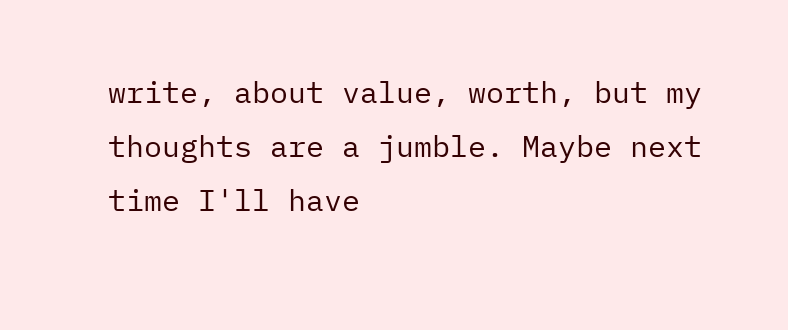write, about value, worth, but my thoughts are a jumble. Maybe next time I'll have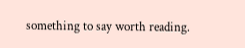something to say worth reading.